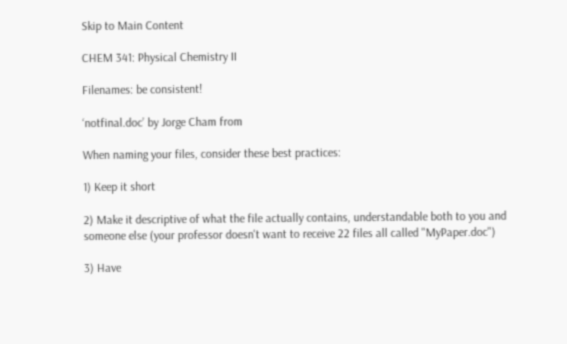Skip to Main Content

CHEM 341: Physical Chemistry II

Filenames: be consistent!

‘notfinal.doc’ by Jorge Cham from

When naming your files, consider these best practices:

1) Keep it short

2) Make it descriptive of what the file actually contains, understandable both to you and someone else (your professor doesn't want to receive 22 files all called "MyPaper.doc")

3) Have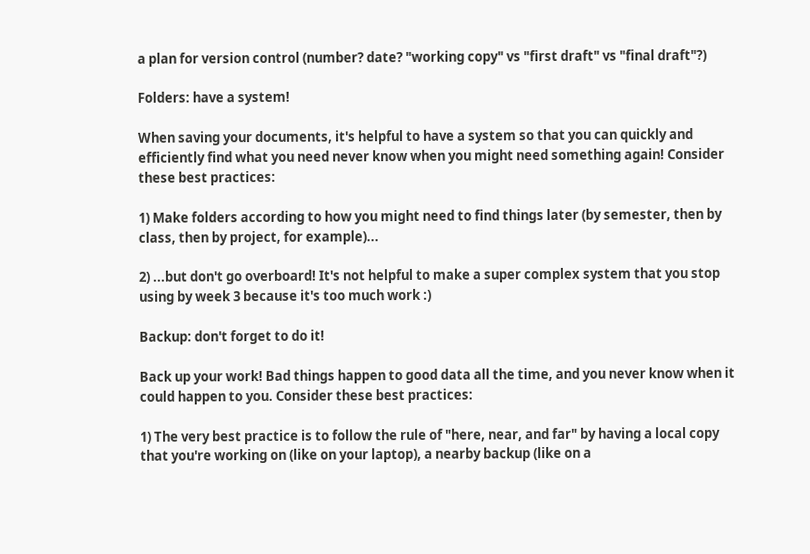a plan for version control (number? date? "working copy" vs "first draft" vs "final draft"?)

Folders: have a system!

When saving your documents, it's helpful to have a system so that you can quickly and efficiently find what you need never know when you might need something again! Consider these best practices:

1) Make folders according to how you might need to find things later (by semester, then by class, then by project, for example)...

2) ...but don't go overboard! It's not helpful to make a super complex system that you stop using by week 3 because it's too much work :)

Backup: don't forget to do it!

Back up your work! Bad things happen to good data all the time, and you never know when it could happen to you. Consider these best practices:

1) The very best practice is to follow the rule of "here, near, and far" by having a local copy that you're working on (like on your laptop), a nearby backup (like on a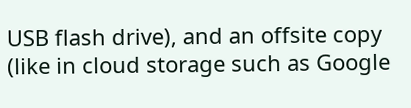USB flash drive), and an offsite copy (like in cloud storage such as Google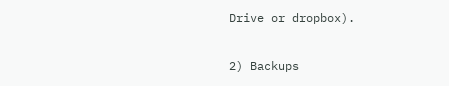Drive or dropbox).

2) Backups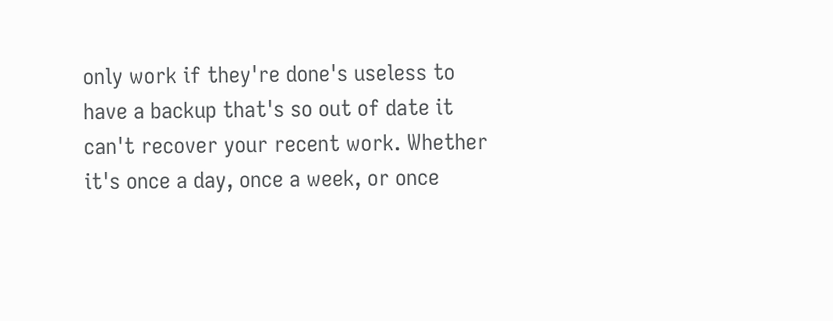only work if they're done's useless to have a backup that's so out of date it can't recover your recent work. Whether it's once a day, once a week, or once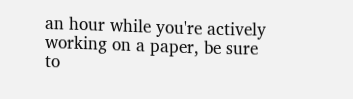an hour while you're actively working on a paper, be sure to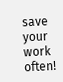save your work often!